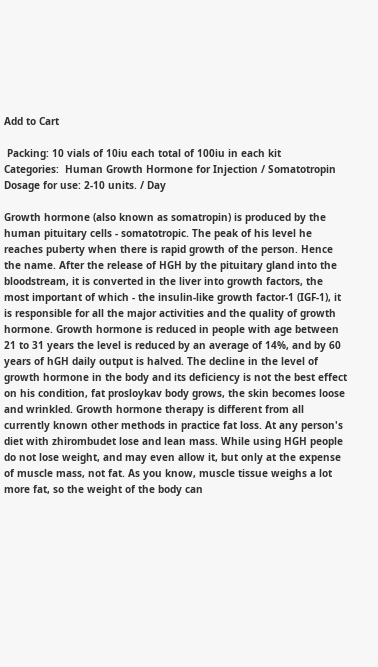Add to Cart

 Packing: 10 vials of 10iu each total of 100iu in each kit
Categories:  Human Growth Hormone for Injection / Somatotropin
Dosage for use: 2-10 units. / Day

Growth hormone (also known as somatropin) is produced by the human pituitary cells - somatotropic. The peak of his level he reaches puberty when there is rapid growth of the person. Hence the name. After the release of HGH by the pituitary gland into the bloodstream, it is converted in the liver into growth factors, the most important of which - the insulin-like growth factor-1 (IGF-1), it is responsible for all the major activities and the quality of growth hormone. Growth hormone is reduced in people with age between 21 to 31 years the level is reduced by an average of 14%, and by 60 years of hGH daily output is halved. The decline in the level of growth hormone in the body and its deficiency is not the best effect on his condition, fat prosloykav body grows, the skin becomes loose and wrinkled. Growth hormone therapy is different from all currently known other methods in practice fat loss. At any person's diet with zhirombudet lose and lean mass. While using HGH people do not lose weight, and may even allow it, but only at the expense of muscle mass, not fat. As you know, muscle tissue weighs a lot more fat, so the weight of the body can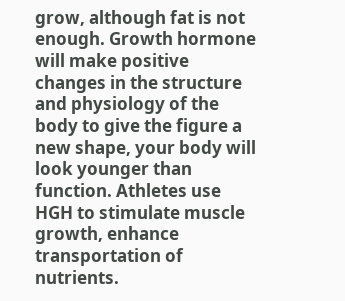grow, although fat is not enough. Growth hormone will make positive changes in the structure and physiology of the body to give the figure a new shape, your body will look younger than function. Athletes use HGH to stimulate muscle growth, enhance transportation of nutrients.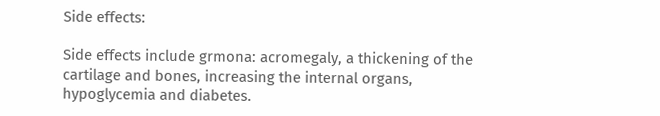Side effects:

Side effects include grmona: acromegaly, a thickening of the cartilage and bones, increasing the internal organs, hypoglycemia and diabetes.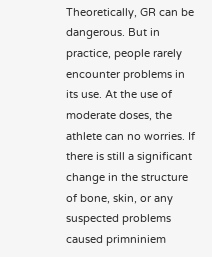Theoretically, GR can be dangerous. But in practice, people rarely encounter problems in its use. At the use of moderate doses, the athlete can no worries. If there is still a significant change in the structure of bone, skin, or any suspected problems caused primniniem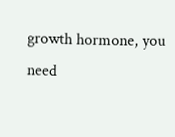growth hormone, you need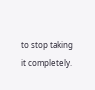to stop taking it completely.